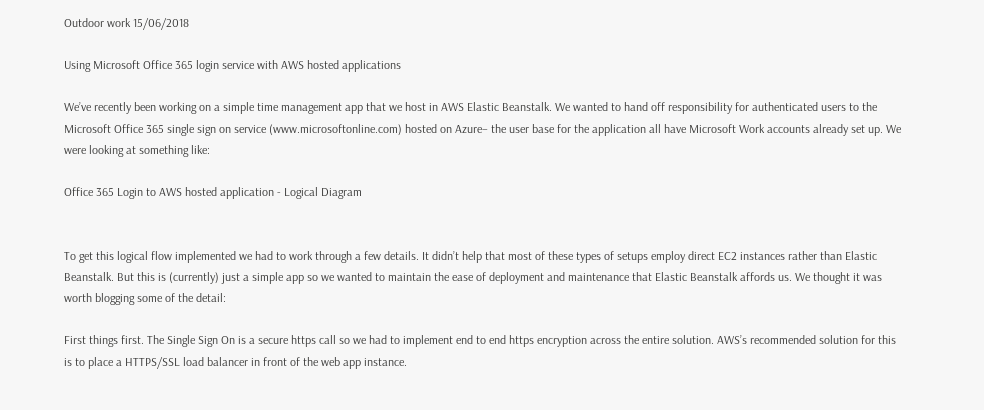Outdoor work 15/06/2018

Using Microsoft Office 365 login service with AWS hosted applications

We’ve recently been working on a simple time management app that we host in AWS Elastic Beanstalk. We wanted to hand off responsibility for authenticated users to the Microsoft Office 365 single sign on service (www.microsoftonline.com) hosted on Azure– the user base for the application all have Microsoft Work accounts already set up. We were looking at something like:

Office 365 Login to AWS hosted application - Logical Diagram


To get this logical flow implemented we had to work through a few details. It didn’t help that most of these types of setups employ direct EC2 instances rather than Elastic Beanstalk. But this is (currently) just a simple app so we wanted to maintain the ease of deployment and maintenance that Elastic Beanstalk affords us. We thought it was worth blogging some of the detail:

First things first. The Single Sign On is a secure https call so we had to implement end to end https encryption across the entire solution. AWS’s recommended solution for this is to place a HTTPS/SSL load balancer in front of the web app instance.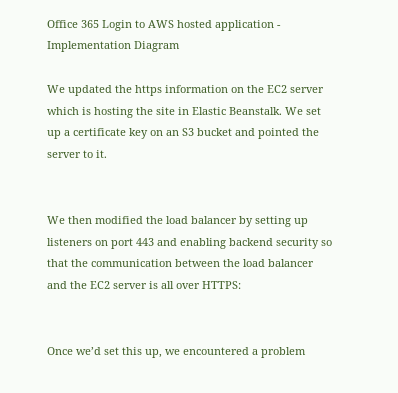Office 365 Login to AWS hosted application - Implementation Diagram

We updated the https information on the EC2 server which is hosting the site in Elastic Beanstalk. We set up a certificate key on an S3 bucket and pointed the server to it.


We then modified the load balancer by setting up listeners on port 443 and enabling backend security so that the communication between the load balancer and the EC2 server is all over HTTPS:


Once we’d set this up, we encountered a problem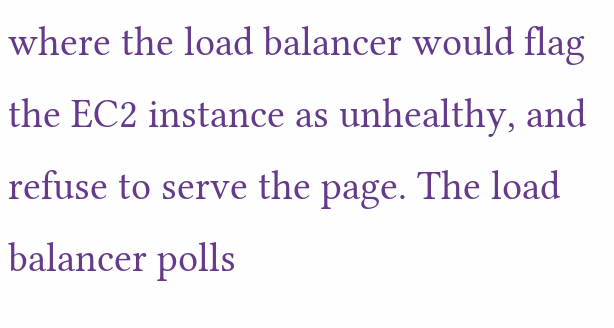where the load balancer would flag the EC2 instance as unhealthy, and refuse to serve the page. The load balancer polls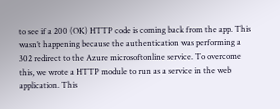to see if a 200 (OK) HTTP code is coming back from the app. This wasn’t happening because the authentication was performing a 302 redirect to the Azure microsoftonline service. To overcome this, we wrote a HTTP module to run as a service in the web application. This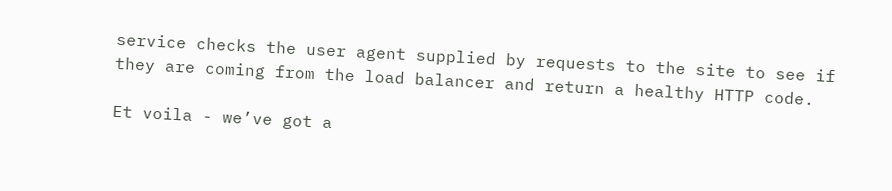service checks the user agent supplied by requests to the site to see if they are coming from the load balancer and return a healthy HTTP code.

Et voila - we’ve got a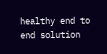healthy end to end solution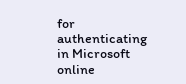for authenticating in Microsoft online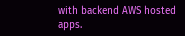with backend AWS hosted apps.